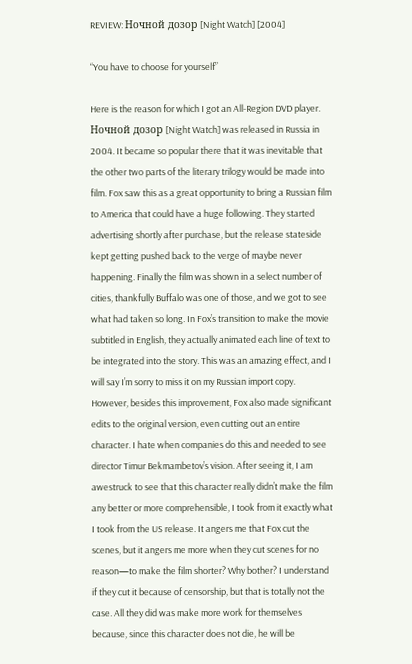REVIEW: Ночной дозор [Night Watch] [2004]

“You have to choose for yourself”

Here is the reason for which I got an All-Region DVD player. Ночной дозор [Night Watch] was released in Russia in 2004. It became so popular there that it was inevitable that the other two parts of the literary trilogy would be made into film. Fox saw this as a great opportunity to bring a Russian film to America that could have a huge following. They started advertising shortly after purchase, but the release stateside kept getting pushed back to the verge of maybe never happening. Finally the film was shown in a select number of cities, thankfully Buffalo was one of those, and we got to see what had taken so long. In Fox’s transition to make the movie subtitled in English, they actually animated each line of text to be integrated into the story. This was an amazing effect, and I will say I’m sorry to miss it on my Russian import copy. However, besides this improvement, Fox also made significant edits to the original version, even cutting out an entire character. I hate when companies do this and needed to see director Timur Bekmambetov’s vision. After seeing it, I am awestruck to see that this character really didn’t make the film any better or more comprehensible, I took from it exactly what I took from the US release. It angers me that Fox cut the scenes, but it angers me more when they cut scenes for no reason—to make the film shorter? Why bother? I understand if they cut it because of censorship, but that is totally not the case. All they did was make more work for themselves because, since this character does not die, he will be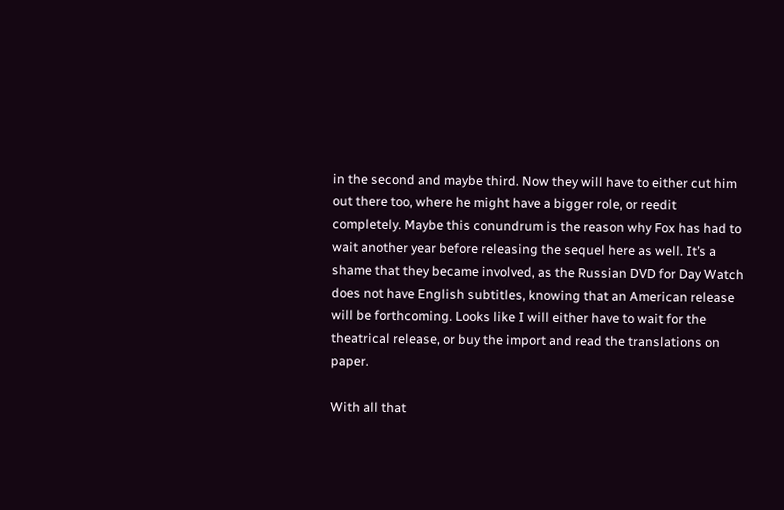in the second and maybe third. Now they will have to either cut him out there too, where he might have a bigger role, or reedit completely. Maybe this conundrum is the reason why Fox has had to wait another year before releasing the sequel here as well. It’s a shame that they became involved, as the Russian DVD for Day Watch does not have English subtitles, knowing that an American release will be forthcoming. Looks like I will either have to wait for the theatrical release, or buy the import and read the translations on paper.

With all that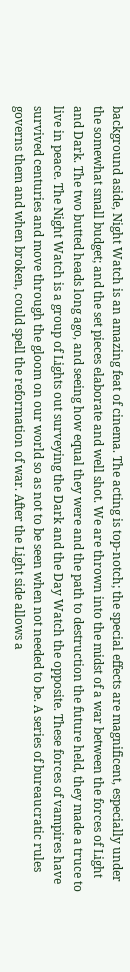background aside, Night Watch is an amazing feat of cinema. The acting is top-notch; the special effects are magnificent, especially under the somewhat small budget; and the set pieces elaborate and well shot. We are thrown into the midst of a war between the forces of Light and Dark. The two butted heads long ago, and seeing how equal they were and the path to destruction the future held, they made a truce to live in peace. The Night Watch is a group of Lights out surveying the Dark and the Day Watch the opposite. These forces of vampires have survived centuries and move through the gloom on our world so as not to be seen when not needed to be. A series of bureaucratic rules governs them and when broken, could spell the reformation of war. After the Light side allows a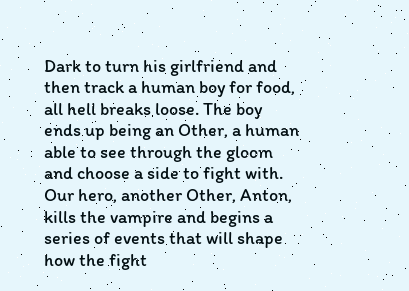Dark to turn his girlfriend and then track a human boy for food, all hell breaks loose. The boy ends up being an Other, a human able to see through the gloom and choose a side to fight with. Our hero, another Other, Anton, kills the vampire and begins a series of events that will shape how the fight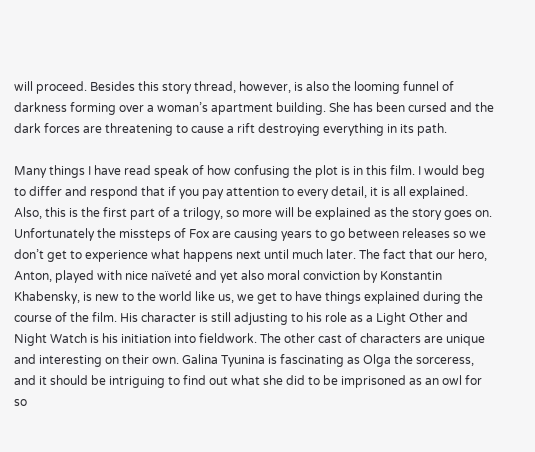will proceed. Besides this story thread, however, is also the looming funnel of darkness forming over a woman’s apartment building. She has been cursed and the dark forces are threatening to cause a rift destroying everything in its path.

Many things I have read speak of how confusing the plot is in this film. I would beg to differ and respond that if you pay attention to every detail, it is all explained. Also, this is the first part of a trilogy, so more will be explained as the story goes on. Unfortunately the missteps of Fox are causing years to go between releases so we don’t get to experience what happens next until much later. The fact that our hero, Anton, played with nice naïveté and yet also moral conviction by Konstantin Khabensky, is new to the world like us, we get to have things explained during the course of the film. His character is still adjusting to his role as a Light Other and Night Watch is his initiation into fieldwork. The other cast of characters are unique and interesting on their own. Galina Tyunina is fascinating as Olga the sorceress, and it should be intriguing to find out what she did to be imprisoned as an owl for so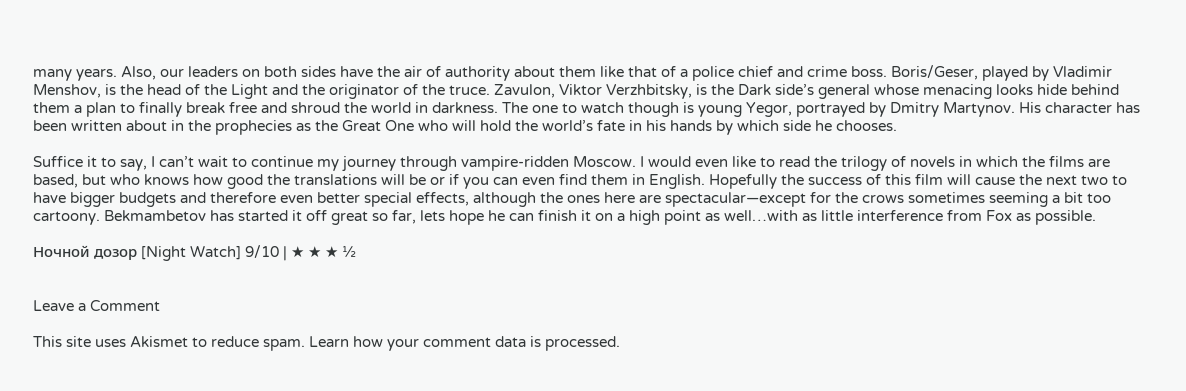many years. Also, our leaders on both sides have the air of authority about them like that of a police chief and crime boss. Boris/Geser, played by Vladimir Menshov, is the head of the Light and the originator of the truce. Zavulon, Viktor Verzhbitsky, is the Dark side’s general whose menacing looks hide behind them a plan to finally break free and shroud the world in darkness. The one to watch though is young Yegor, portrayed by Dmitry Martynov. His character has been written about in the prophecies as the Great One who will hold the world’s fate in his hands by which side he chooses.

Suffice it to say, I can’t wait to continue my journey through vampire-ridden Moscow. I would even like to read the trilogy of novels in which the films are based, but who knows how good the translations will be or if you can even find them in English. Hopefully the success of this film will cause the next two to have bigger budgets and therefore even better special effects, although the ones here are spectacular—except for the crows sometimes seeming a bit too cartoony. Bekmambetov has started it off great so far, lets hope he can finish it on a high point as well…with as little interference from Fox as possible.

Ночной дозор [Night Watch] 9/10 | ★ ★ ★ ½


Leave a Comment

This site uses Akismet to reduce spam. Learn how your comment data is processed.